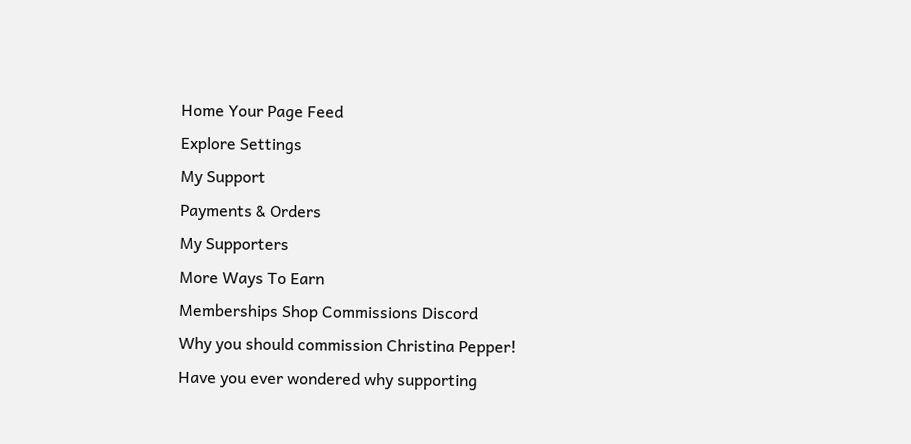Home Your Page Feed
Explore Settings
My Support
Payments & Orders
My Supporters
More Ways To Earn
Memberships Shop Commissions Discord
Why you should commission Christina Pepper!
Have you ever wondered why supporting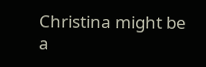Christina might be a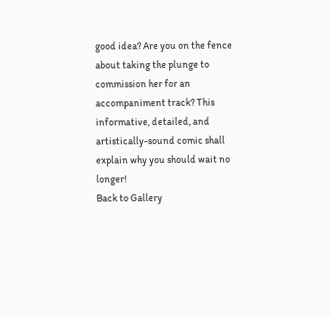good idea? Are you on the fence about taking the plunge to commission her for an accompaniment track? This informative, detailed, and artistically-sound comic shall explain why you should wait no longer!
Back to Gallery